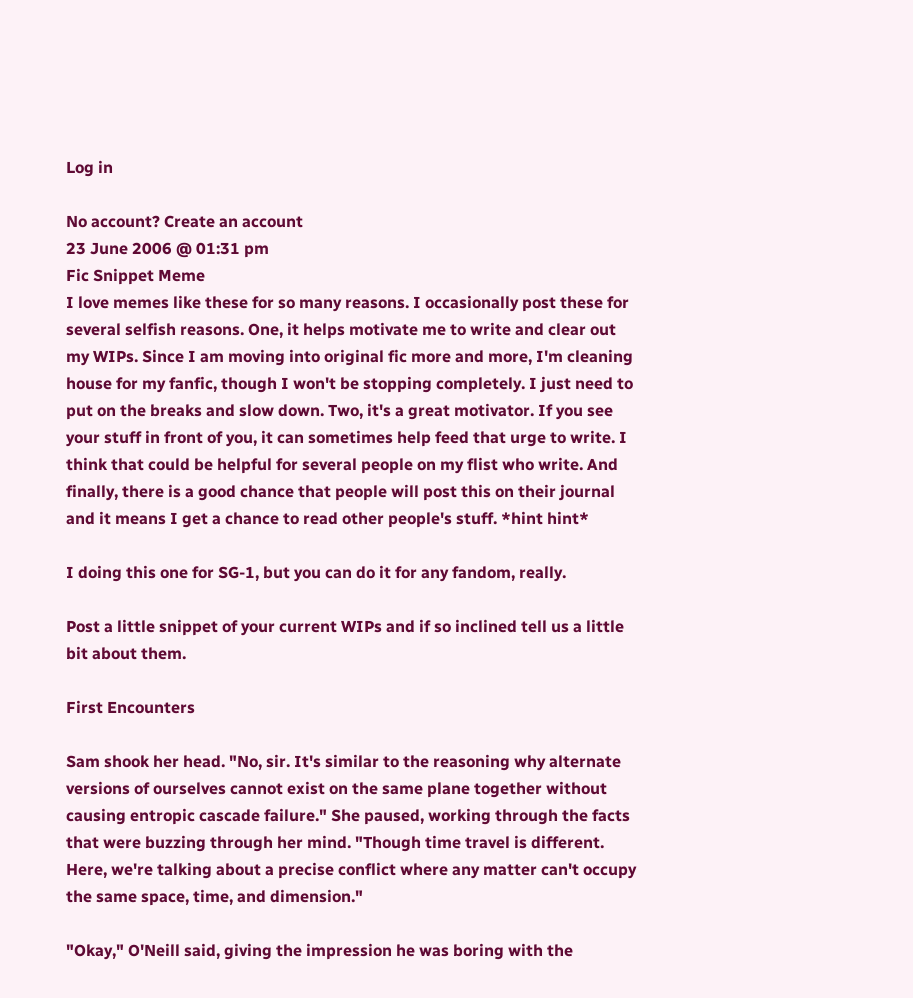Log in

No account? Create an account
23 June 2006 @ 01:31 pm
Fic Snippet Meme
I love memes like these for so many reasons. I occasionally post these for several selfish reasons. One, it helps motivate me to write and clear out my WIPs. Since I am moving into original fic more and more, I'm cleaning house for my fanfic, though I won't be stopping completely. I just need to put on the breaks and slow down. Two, it's a great motivator. If you see your stuff in front of you, it can sometimes help feed that urge to write. I think that could be helpful for several people on my flist who write. And finally, there is a good chance that people will post this on their journal and it means I get a chance to read other people's stuff. *hint hint*

I doing this one for SG-1, but you can do it for any fandom, really.

Post a little snippet of your current WIPs and if so inclined tell us a little bit about them.

First Encounters

Sam shook her head. "No, sir. It's similar to the reasoning why alternate versions of ourselves cannot exist on the same plane together without causing entropic cascade failure." She paused, working through the facts that were buzzing through her mind. "Though time travel is different. Here, we're talking about a precise conflict where any matter can't occupy the same space, time, and dimension."

"Okay," O'Neill said, giving the impression he was boring with the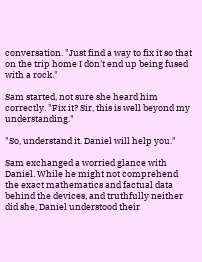conversation. "Just find a way to fix it so that on the trip home I don't end up being fused with a rock."

Sam started, not sure she heard him correctly. "Fix it? Sir, this is well beyond my understanding."

"So, understand it. Daniel will help you."

Sam exchanged a worried glance with Daniel. While he might not comprehend the exact mathematics and factual data behind the devices, and truthfully neither did she, Daniel understood their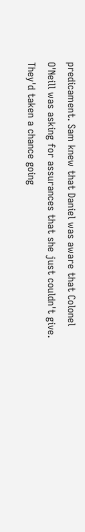predicament. Sam knew that Daniel was aware that Colonel O'Neill was asking for assurances that she just couldn't give. They'd taken a chance going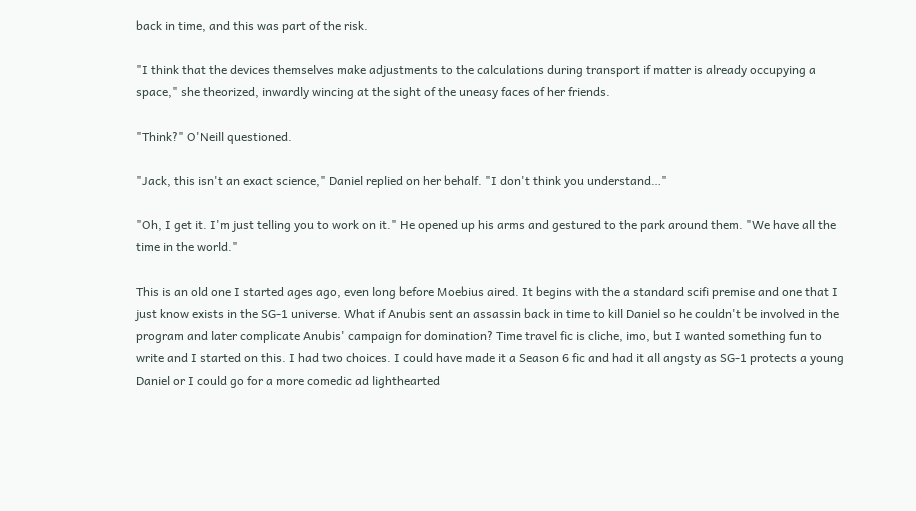back in time, and this was part of the risk.

"I think that the devices themselves make adjustments to the calculations during transport if matter is already occupying a space," she theorized, inwardly wincing at the sight of the uneasy faces of her friends.

"Think?" O'Neill questioned.

"Jack, this isn't an exact science," Daniel replied on her behalf. "I don't think you understand…"

"Oh, I get it. I'm just telling you to work on it." He opened up his arms and gestured to the park around them. "We have all the time in the world."

This is an old one I started ages ago, even long before Moebius aired. It begins with the a standard scifi premise and one that I just know exists in the SG-1 universe. What if Anubis sent an assassin back in time to kill Daniel so he couldn't be involved in the program and later complicate Anubis' campaign for domination? Time travel fic is cliche, imo, but I wanted something fun to write and I started on this. I had two choices. I could have made it a Season 6 fic and had it all angsty as SG-1 protects a young Daniel or I could go for a more comedic ad lighthearted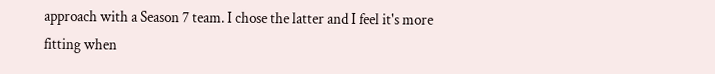approach with a Season 7 team. I chose the latter and I feel it's more fitting when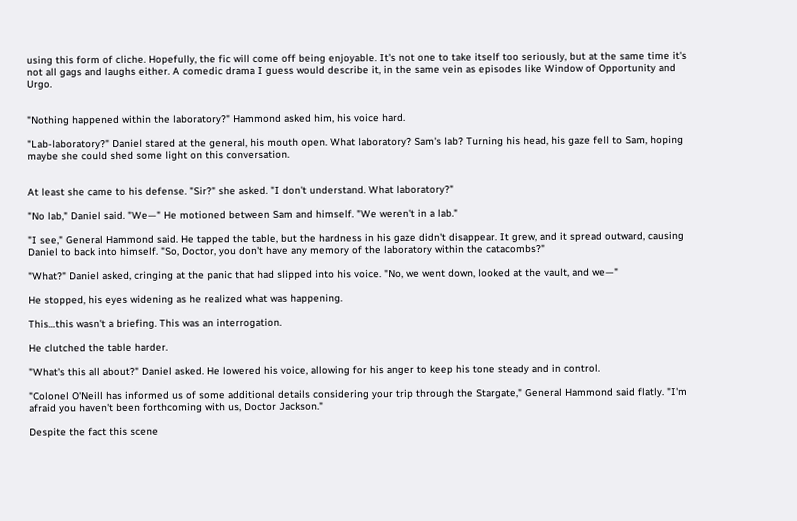using this form of cliche. Hopefully, the fic will come off being enjoyable. It's not one to take itself too seriously, but at the same time it's not all gags and laughs either. A comedic drama I guess would describe it, in the same vein as episodes like Window of Opportunity and Urgo.


"Nothing happened within the laboratory?" Hammond asked him, his voice hard.

"Lab-laboratory?" Daniel stared at the general, his mouth open. What laboratory? Sam's lab? Turning his head, his gaze fell to Sam, hoping maybe she could shed some light on this conversation.


At least she came to his defense. "Sir?" she asked. "I don't understand. What laboratory?"

"No lab," Daniel said. "We—" He motioned between Sam and himself. "We weren't in a lab."

"I see," General Hammond said. He tapped the table, but the hardness in his gaze didn't disappear. It grew, and it spread outward, causing Daniel to back into himself. "So, Doctor, you don't have any memory of the laboratory within the catacombs?"

"What?" Daniel asked, cringing at the panic that had slipped into his voice. "No, we went down, looked at the vault, and we—"

He stopped, his eyes widening as he realized what was happening.

This…this wasn't a briefing. This was an interrogation.

He clutched the table harder.

"What's this all about?" Daniel asked. He lowered his voice, allowing for his anger to keep his tone steady and in control.

"Colonel O'Neill has informed us of some additional details considering your trip through the Stargate," General Hammond said flatly. "I'm afraid you haven't been forthcoming with us, Doctor Jackson."

Despite the fact this scene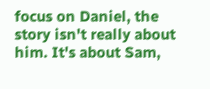focus on Daniel, the story isn't really about him. It's about Sam,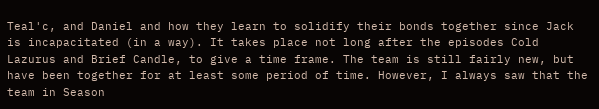Teal'c, and Daniel and how they learn to solidify their bonds together since Jack is incapacitated (in a way). It takes place not long after the episodes Cold Lazurus and Brief Candle, to give a time frame. The team is still fairly new, but have been together for at least some period of time. However, I always saw that the team in Season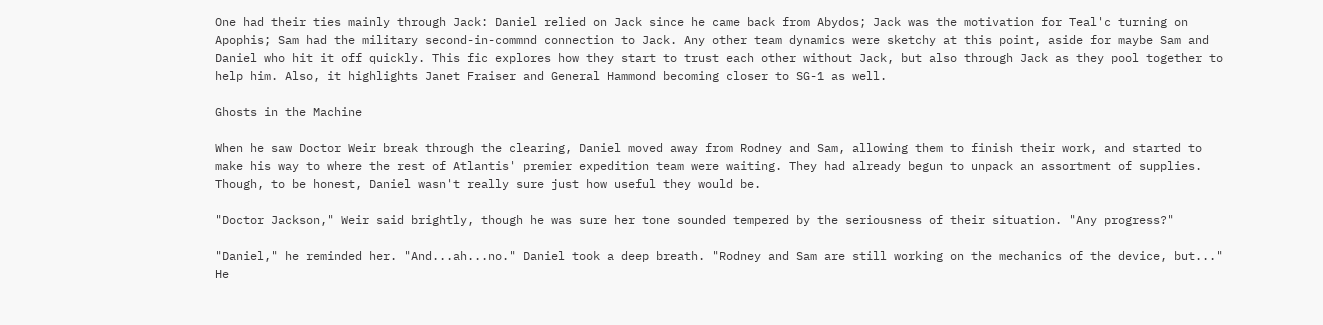One had their ties mainly through Jack: Daniel relied on Jack since he came back from Abydos; Jack was the motivation for Teal'c turning on Apophis; Sam had the military second-in-commnd connection to Jack. Any other team dynamics were sketchy at this point, aside for maybe Sam and Daniel who hit it off quickly. This fic explores how they start to trust each other without Jack, but also through Jack as they pool together to help him. Also, it highlights Janet Fraiser and General Hammond becoming closer to SG-1 as well.

Ghosts in the Machine

When he saw Doctor Weir break through the clearing, Daniel moved away from Rodney and Sam, allowing them to finish their work, and started to make his way to where the rest of Atlantis' premier expedition team were waiting. They had already begun to unpack an assortment of supplies. Though, to be honest, Daniel wasn't really sure just how useful they would be.

"Doctor Jackson," Weir said brightly, though he was sure her tone sounded tempered by the seriousness of their situation. "Any progress?"

"Daniel," he reminded her. "And...ah...no." Daniel took a deep breath. "Rodney and Sam are still working on the mechanics of the device, but..." He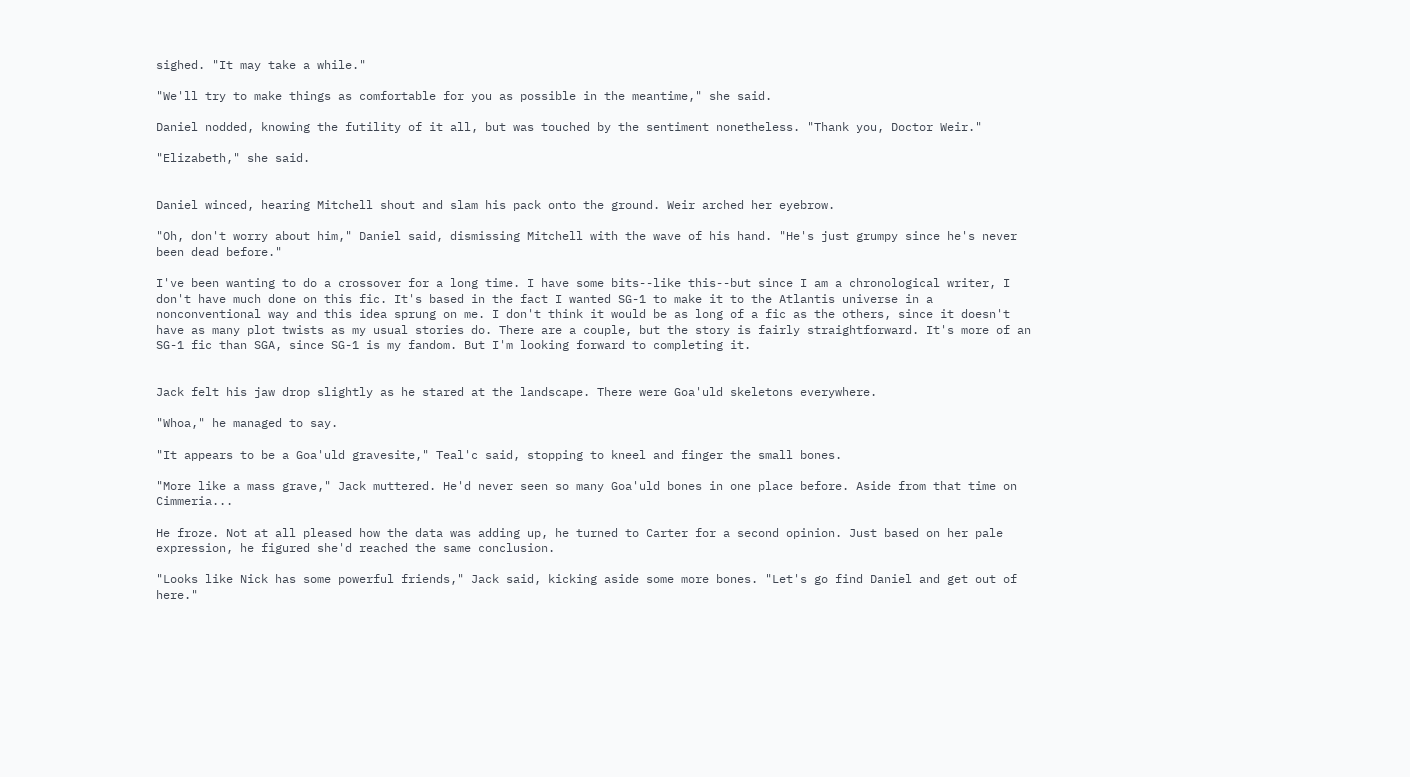sighed. "It may take a while."

"We'll try to make things as comfortable for you as possible in the meantime," she said.

Daniel nodded, knowing the futility of it all, but was touched by the sentiment nonetheless. "Thank you, Doctor Weir."

"Elizabeth," she said.


Daniel winced, hearing Mitchell shout and slam his pack onto the ground. Weir arched her eyebrow.

"Oh, don't worry about him," Daniel said, dismissing Mitchell with the wave of his hand. "He's just grumpy since he's never been dead before."

I've been wanting to do a crossover for a long time. I have some bits--like this--but since I am a chronological writer, I don't have much done on this fic. It's based in the fact I wanted SG-1 to make it to the Atlantis universe in a nonconventional way and this idea sprung on me. I don't think it would be as long of a fic as the others, since it doesn't have as many plot twists as my usual stories do. There are a couple, but the story is fairly straightforward. It's more of an SG-1 fic than SGA, since SG-1 is my fandom. But I'm looking forward to completing it.


Jack felt his jaw drop slightly as he stared at the landscape. There were Goa'uld skeletons everywhere.

"Whoa," he managed to say.

"It appears to be a Goa'uld gravesite," Teal'c said, stopping to kneel and finger the small bones.

"More like a mass grave," Jack muttered. He'd never seen so many Goa'uld bones in one place before. Aside from that time on Cimmeria...

He froze. Not at all pleased how the data was adding up, he turned to Carter for a second opinion. Just based on her pale expression, he figured she'd reached the same conclusion.

"Looks like Nick has some powerful friends," Jack said, kicking aside some more bones. "Let's go find Daniel and get out of here."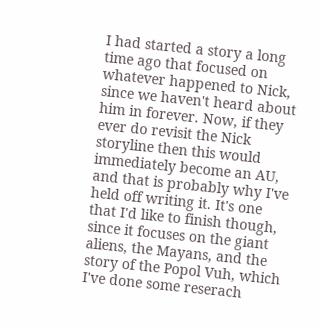I had started a story a long time ago that focused on whatever happened to Nick, since we haven't heard about him in forever. Now, if they ever do revisit the Nick storyline then this would immediately become an AU, and that is probably why I've held off writing it. It's one that I'd like to finish though, since it focuses on the giant aliens, the Mayans, and the story of the Popol Vuh, which I've done some reserach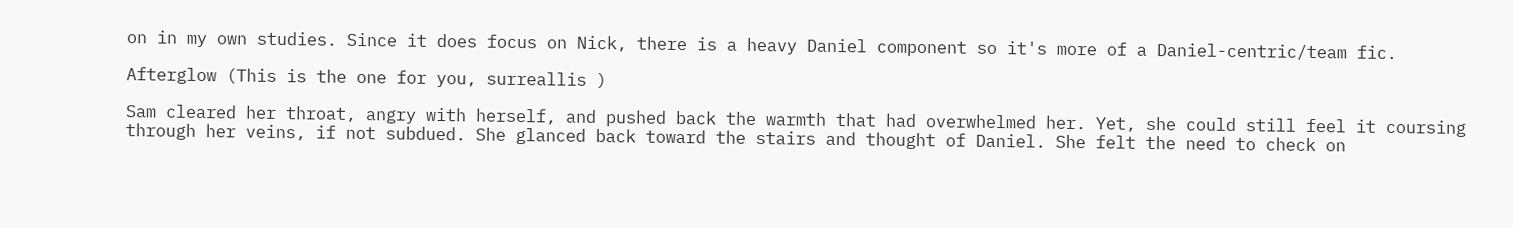on in my own studies. Since it does focus on Nick, there is a heavy Daniel component so it's more of a Daniel-centric/team fic.

Afterglow (This is the one for you, surreallis )

Sam cleared her throat, angry with herself, and pushed back the warmth that had overwhelmed her. Yet, she could still feel it coursing through her veins, if not subdued. She glanced back toward the stairs and thought of Daniel. She felt the need to check on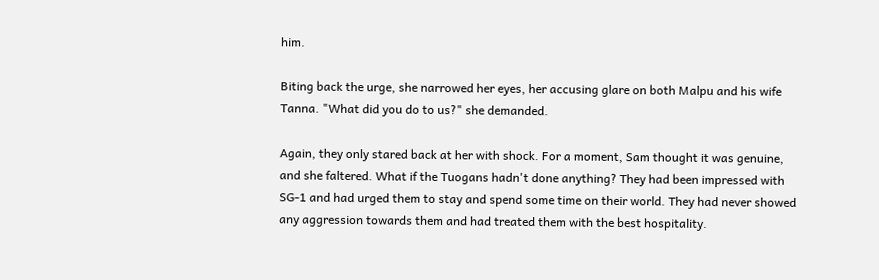him.

Biting back the urge, she narrowed her eyes, her accusing glare on both Malpu and his wife Tanna. "What did you do to us?" she demanded.

Again, they only stared back at her with shock. For a moment, Sam thought it was genuine, and she faltered. What if the Tuogans hadn't done anything? They had been impressed with SG-1 and had urged them to stay and spend some time on their world. They had never showed any aggression towards them and had treated them with the best hospitality.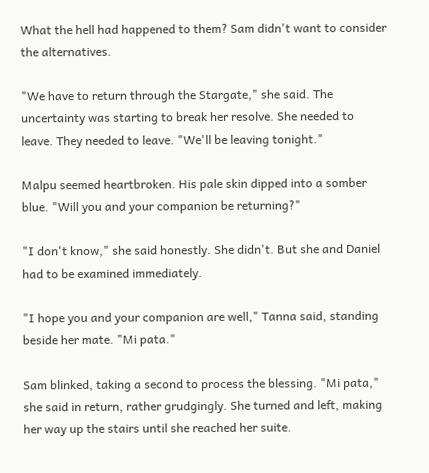What the hell had happened to them? Sam didn't want to consider the alternatives.

"We have to return through the Stargate," she said. The uncertainty was starting to break her resolve. She needed to leave. They needed to leave. "We'll be leaving tonight."

Malpu seemed heartbroken. His pale skin dipped into a somber blue. "Will you and your companion be returning?"

"I don't know," she said honestly. She didn't. But she and Daniel had to be examined immediately.

"I hope you and your companion are well," Tanna said, standing beside her mate. "Mi pata."

Sam blinked, taking a second to process the blessing. "Mi pata," she said in return, rather grudgingly. She turned and left, making her way up the stairs until she reached her suite.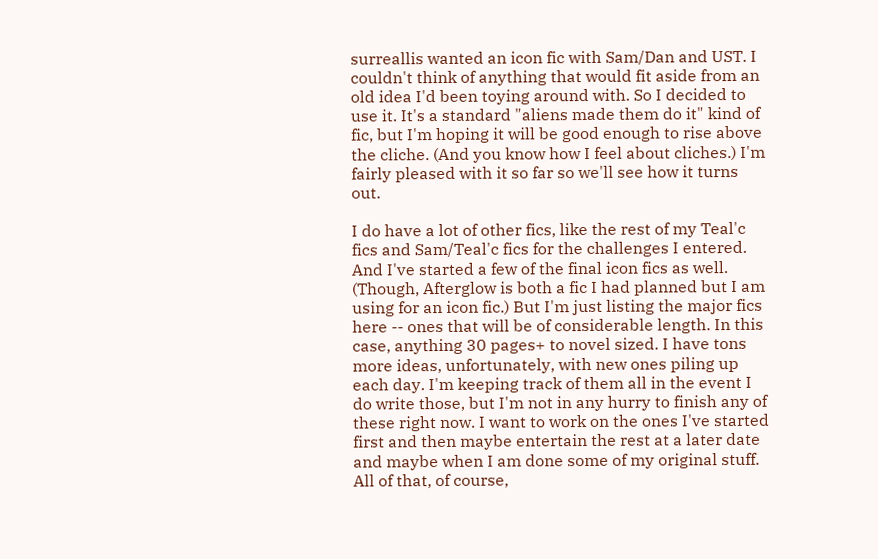surreallis wanted an icon fic with Sam/Dan and UST. I couldn't think of anything that would fit aside from an old idea I'd been toying around with. So I decided to use it. It's a standard "aliens made them do it" kind of fic, but I'm hoping it will be good enough to rise above the cliche. (And you know how I feel about cliches.) I'm fairly pleased with it so far so we'll see how it turns out.

I do have a lot of other fics, like the rest of my Teal'c fics and Sam/Teal'c fics for the challenges I entered. And I've started a few of the final icon fics as well. (Though, Afterglow is both a fic I had planned but I am using for an icon fic.) But I'm just listing the major fics here -- ones that will be of considerable length. In this case, anything 30 pages+ to novel sized. I have tons more ideas, unfortunately, with new ones piling up each day. I'm keeping track of them all in the event I do write those, but I'm not in any hurry to finish any of these right now. I want to work on the ones I've started first and then maybe entertain the rest at a later date and maybe when I am done some of my original stuff. All of that, of course,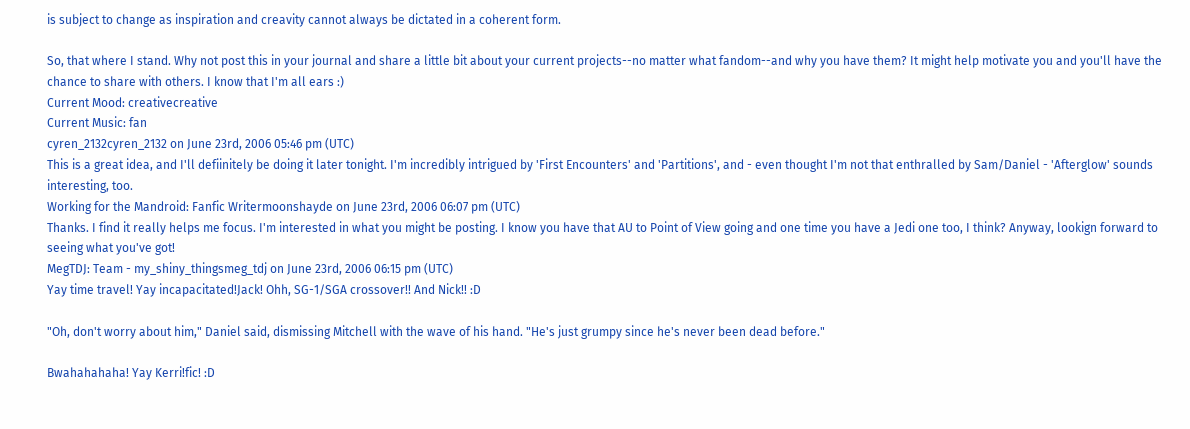is subject to change as inspiration and creavity cannot always be dictated in a coherent form.

So, that where I stand. Why not post this in your journal and share a little bit about your current projects--no matter what fandom--and why you have them? It might help motivate you and you'll have the chance to share with others. I know that I'm all ears :)
Current Mood: creativecreative
Current Music: fan
cyren_2132cyren_2132 on June 23rd, 2006 05:46 pm (UTC)
This is a great idea, and I'll defiinitely be doing it later tonight. I'm incredibly intrigued by 'First Encounters' and 'Partitions', and - even thought I'm not that enthralled by Sam/Daniel - 'Afterglow' sounds interesting, too.
Working for the Mandroid: Fanfic Writermoonshayde on June 23rd, 2006 06:07 pm (UTC)
Thanks. I find it really helps me focus. I'm interested in what you might be posting. I know you have that AU to Point of View going and one time you have a Jedi one too, I think? Anyway, lookign forward to seeing what you've got!
MegTDJ: Team - my_shiny_thingsmeg_tdj on June 23rd, 2006 06:15 pm (UTC)
Yay time travel! Yay incapacitated!Jack! Ohh, SG-1/SGA crossover!! And Nick!! :D

"Oh, don't worry about him," Daniel said, dismissing Mitchell with the wave of his hand. "He's just grumpy since he's never been dead before."

Bwahahahaha! Yay Kerri!fic! :D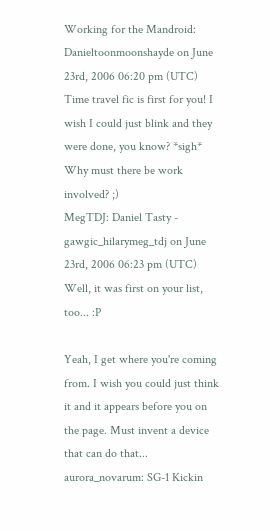Working for the Mandroid: Danieltoonmoonshayde on June 23rd, 2006 06:20 pm (UTC)
Time travel fic is first for you! I wish I could just blink and they were done, you know? *sigh* Why must there be work involved? ;)
MegTDJ: Daniel Tasty - gawgic_hilarymeg_tdj on June 23rd, 2006 06:23 pm (UTC)
Well, it was first on your list, too... :P

Yeah, I get where you're coming from. I wish you could just think it and it appears before you on the page. Must invent a device that can do that...
aurora_novarum: SG-1 Kickin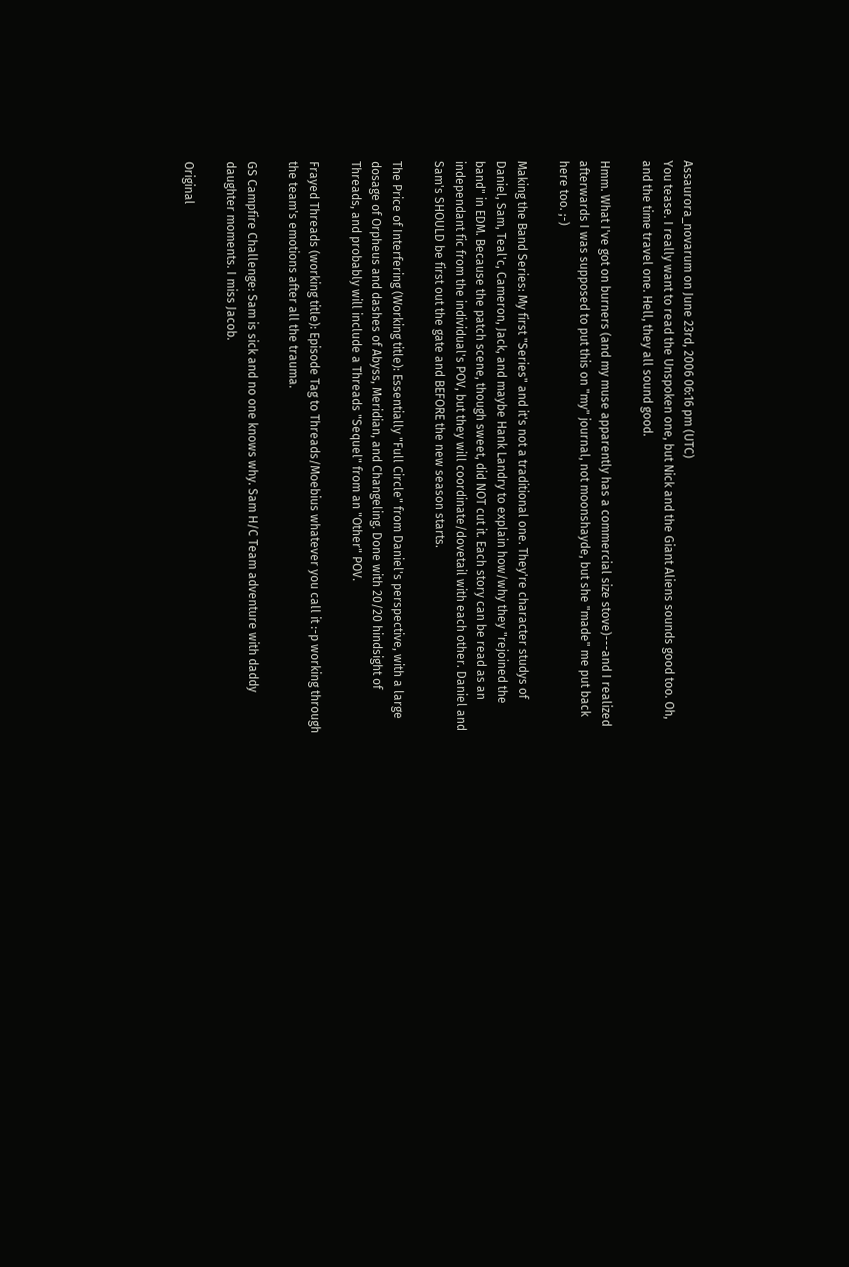Assaurora_novarum on June 23rd, 2006 06:16 pm (UTC)
You tease. I really want to read the Unspoken one, but Nick and the Giant Aliens sounds good too. Oh, and the time travel one. Hell, they all sound good.

Hmm. What I've got on burners (and my muse apparently has a commercial size stove)---and I realized afterwards I was supposed to put this on "my" journal, not moonshayde, but she "made" me put back here too. ;-)

Making the Band Series: My first "Series" and it's not a traditional one. They're character studys of Daniel, Sam, Teal'c, Cameron, Jack, and maybe Hank Landry to explain how/why they "rejoined the band" in EDM. Because the patch scene, though sweet, did NOT cut it. Each story can be read as an independant fic from the individual's POV, but they will coordinate/dovetail with each other. Daniel and Sam's SHOULD be first out the gate and BEFORE the new season starts.

The Price of Interfering (Working title): Essentially "Full Circle" from Daniel's perspective, with a large dosage of Orpheus and dashes of Abyss, Meridian, and Changeling. Done with 20/20 hindsight of Threads, and probably will include a Threads "Sequel" from an "Other" POV.

Frayed Threads (working title): Episode Tag to Threads/Moebius whatever you call it :-p working through the team's emotions after all the trauma.

GS Campfire Challenge: Sam is sick and no one knows why. Sam H/C Team adventure with daddy daughter moments. I miss Jacob.

Original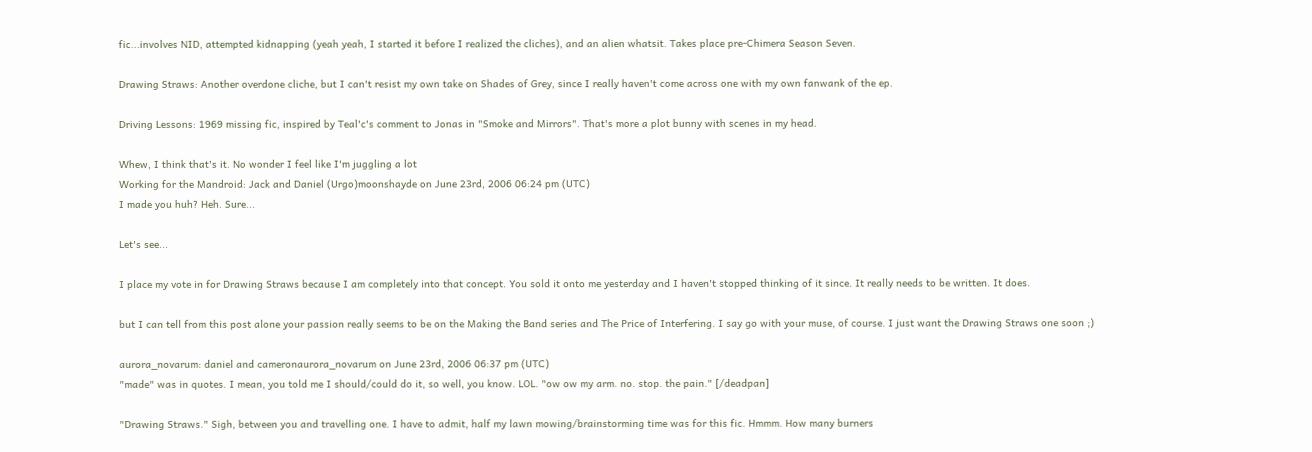fic...involves NID, attempted kidnapping (yeah yeah, I started it before I realized the cliches), and an alien whatsit. Takes place pre-Chimera Season Seven.

Drawing Straws: Another overdone cliche, but I can't resist my own take on Shades of Grey, since I really haven't come across one with my own fanwank of the ep.

Driving Lessons: 1969 missing fic, inspired by Teal'c's comment to Jonas in "Smoke and Mirrors". That's more a plot bunny with scenes in my head.

Whew, I think that's it. No wonder I feel like I'm juggling a lot
Working for the Mandroid: Jack and Daniel (Urgo)moonshayde on June 23rd, 2006 06:24 pm (UTC)
I made you huh? Heh. Sure...

Let's see...

I place my vote in for Drawing Straws because I am completely into that concept. You sold it onto me yesterday and I haven't stopped thinking of it since. It really needs to be written. It does.

but I can tell from this post alone your passion really seems to be on the Making the Band series and The Price of Interfering. I say go with your muse, of course. I just want the Drawing Straws one soon ;)

aurora_novarum: daniel and cameronaurora_novarum on June 23rd, 2006 06:37 pm (UTC)
"made" was in quotes. I mean, you told me I should/could do it, so well, you know. LOL. "ow ow my arm. no. stop. the pain." [/deadpan]

"Drawing Straws." Sigh, between you and travelling one. I have to admit, half my lawn mowing/brainstorming time was for this fic. Hmmm. How many burners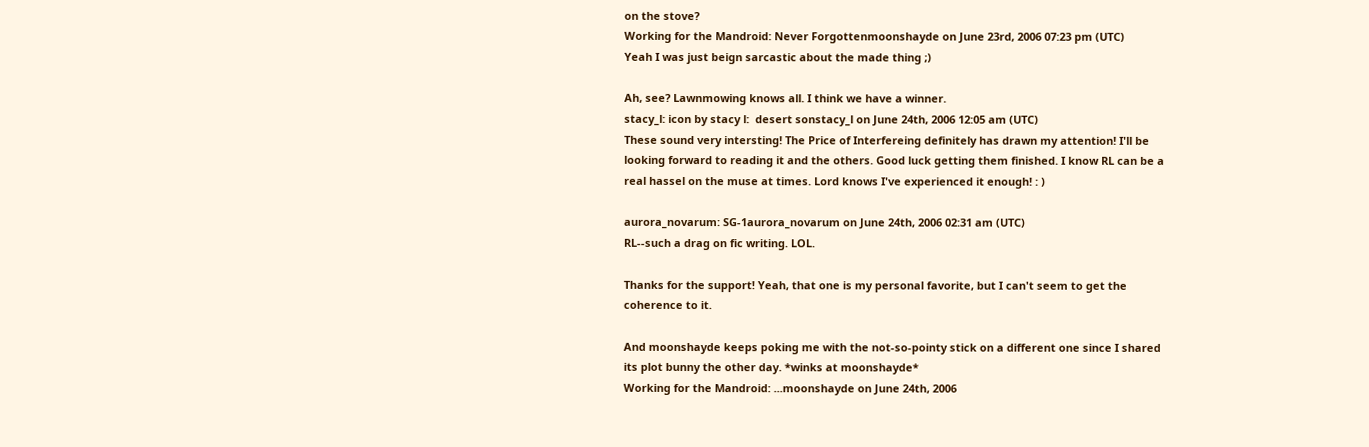on the stove?
Working for the Mandroid: Never Forgottenmoonshayde on June 23rd, 2006 07:23 pm (UTC)
Yeah I was just beign sarcastic about the made thing ;)

Ah, see? Lawnmowing knows all. I think we have a winner.
stacy_l: icon by stacy l:  desert sonstacy_l on June 24th, 2006 12:05 am (UTC)
These sound very intersting! The Price of Interfereing definitely has drawn my attention! I'll be looking forward to reading it and the others. Good luck getting them finished. I know RL can be a real hassel on the muse at times. Lord knows I've experienced it enough! : )

aurora_novarum: SG-1aurora_novarum on June 24th, 2006 02:31 am (UTC)
RL--such a drag on fic writing. LOL.

Thanks for the support! Yeah, that one is my personal favorite, but I can't seem to get the coherence to it.

And moonshayde keeps poking me with the not-so-pointy stick on a different one since I shared its plot bunny the other day. *winks at moonshayde*
Working for the Mandroid: ...moonshayde on June 24th, 2006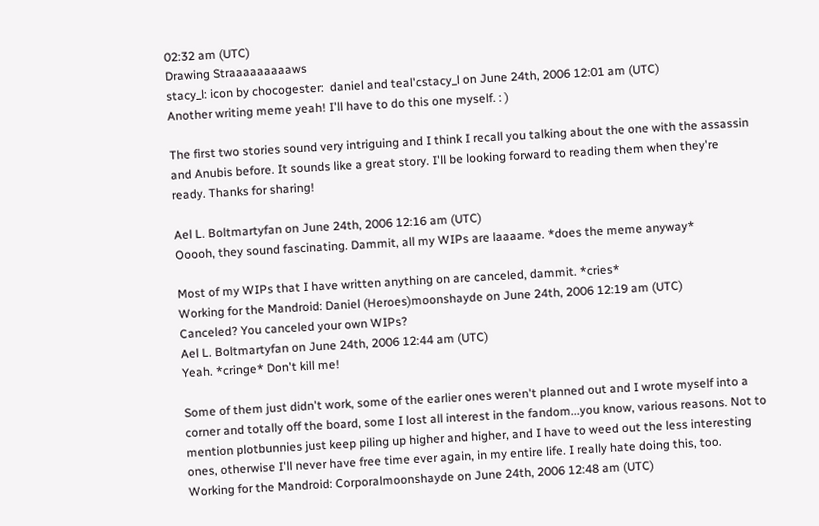02:32 am (UTC)
Drawing Straaaaaaaaaws
stacy_l: icon by chocogester:  daniel and teal'cstacy_l on June 24th, 2006 12:01 am (UTC)
Another writing meme yeah! I'll have to do this one myself. : )

The first two stories sound very intriguing and I think I recall you talking about the one with the assassin and Anubis before. It sounds like a great story. I'll be looking forward to reading them when they're ready. Thanks for sharing!

Ael L. Boltmartyfan on June 24th, 2006 12:16 am (UTC)
Ooooh, they sound fascinating. Dammit, all my WIPs are laaaame. *does the meme anyway*

Most of my WIPs that I have written anything on are canceled, dammit. *cries*
Working for the Mandroid: Daniel (Heroes)moonshayde on June 24th, 2006 12:19 am (UTC)
Canceled? You canceled your own WIPs?
Ael L. Boltmartyfan on June 24th, 2006 12:44 am (UTC)
Yeah. *cringe* Don't kill me!

Some of them just didn't work, some of the earlier ones weren't planned out and I wrote myself into a corner and totally off the board, some I lost all interest in the fandom...you know, various reasons. Not to mention plotbunnies just keep piling up higher and higher, and I have to weed out the less interesting ones, otherwise I'll never have free time ever again, in my entire life. I really hate doing this, too.
Working for the Mandroid: Corporalmoonshayde on June 24th, 2006 12:48 am (UTC)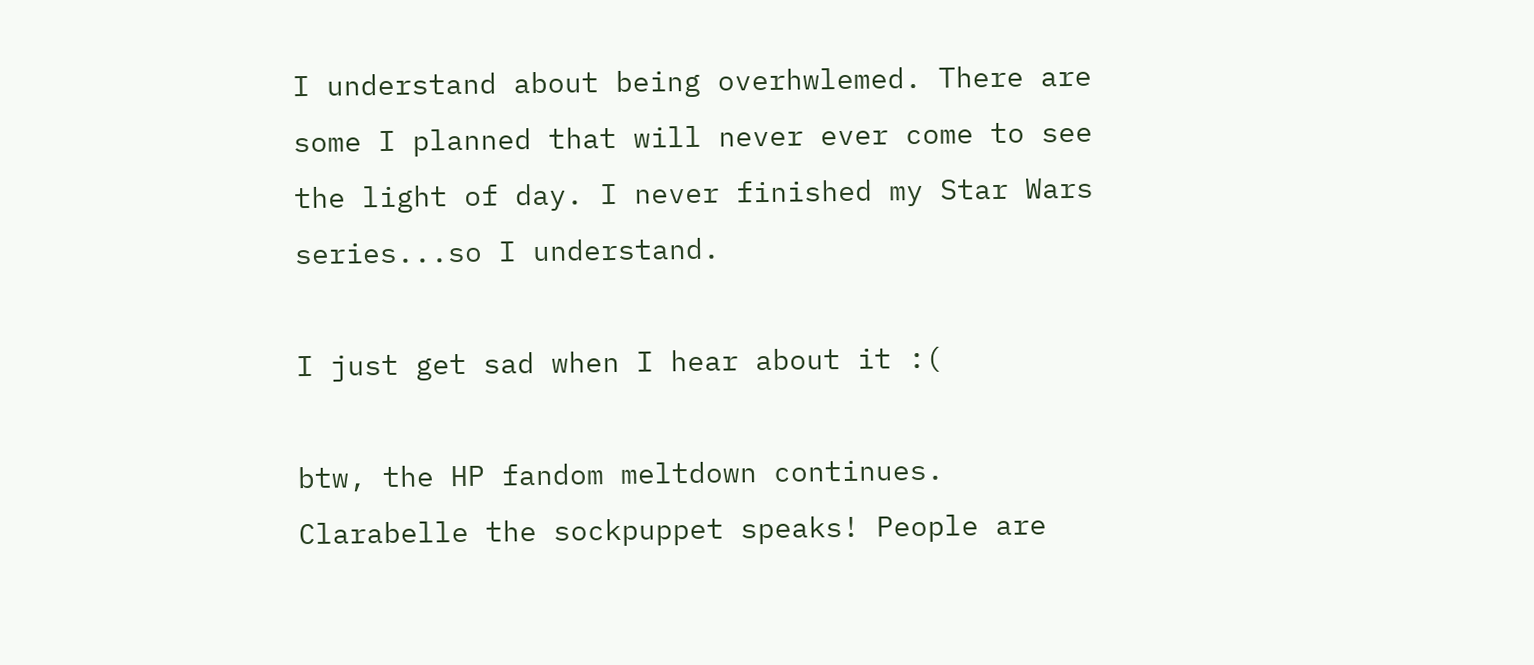I understand about being overhwlemed. There are some I planned that will never ever come to see the light of day. I never finished my Star Wars series...so I understand.

I just get sad when I hear about it :(

btw, the HP fandom meltdown continues. Clarabelle the sockpuppet speaks! People are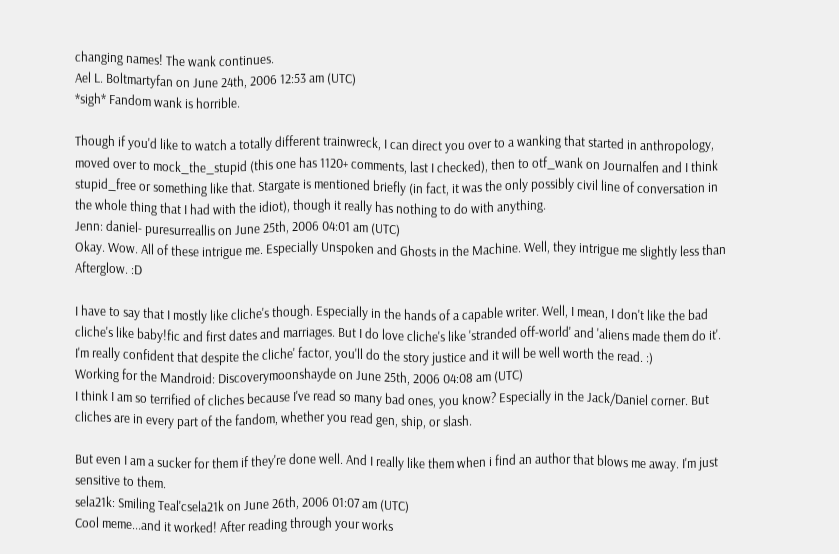changing names! The wank continues.
Ael L. Boltmartyfan on June 24th, 2006 12:53 am (UTC)
*sigh* Fandom wank is horrible.

Though if you'd like to watch a totally different trainwreck, I can direct you over to a wanking that started in anthropology, moved over to mock_the_stupid (this one has 1120+ comments, last I checked), then to otf_wank on Journalfen and I think stupid_free or something like that. Stargate is mentioned briefly (in fact, it was the only possibly civil line of conversation in the whole thing that I had with the idiot), though it really has nothing to do with anything.
Jenn: daniel- puresurreallis on June 25th, 2006 04:01 am (UTC)
Okay. Wow. All of these intrigue me. Especially Unspoken and Ghosts in the Machine. Well, they intrigue me slightly less than Afterglow. :D

I have to say that I mostly like cliche's though. Especially in the hands of a capable writer. Well, I mean, I don't like the bad cliche's like baby!fic and first dates and marriages. But I do love cliche's like 'stranded off-world' and 'aliens made them do it'. I'm really confident that despite the cliche' factor, you'll do the story justice and it will be well worth the read. :)
Working for the Mandroid: Discoverymoonshayde on June 25th, 2006 04:08 am (UTC)
I think I am so terrified of cliches because I've read so many bad ones, you know? Especially in the Jack/Daniel corner. But cliches are in every part of the fandom, whether you read gen, ship, or slash.

But even I am a sucker for them if they're done well. And I really like them when i find an author that blows me away. I'm just sensitive to them.
sela21k: Smiling Teal'csela21k on June 26th, 2006 01:07 am (UTC)
Cool meme...and it worked! After reading through your works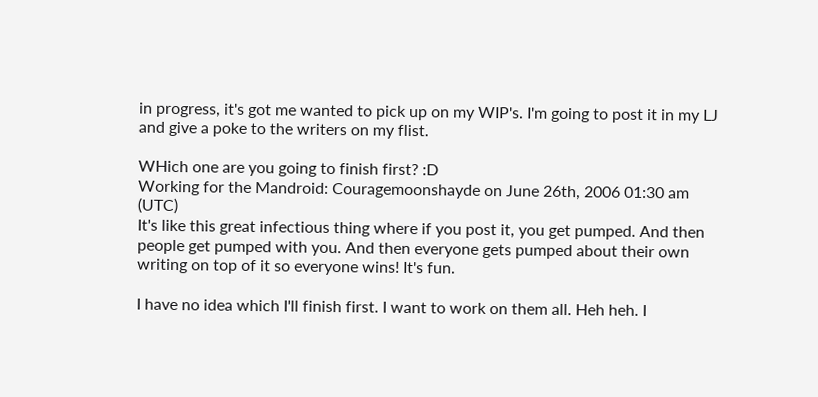in progress, it's got me wanted to pick up on my WIP's. I'm going to post it in my LJ and give a poke to the writers on my flist.

WHich one are you going to finish first? :D
Working for the Mandroid: Couragemoonshayde on June 26th, 2006 01:30 am (UTC)
It's like this great infectious thing where if you post it, you get pumped. And then people get pumped with you. And then everyone gets pumped about their own writing on top of it so everyone wins! It's fun.

I have no idea which I'll finish first. I want to work on them all. Heh heh. I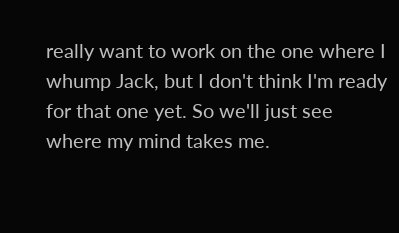really want to work on the one where I whump Jack, but I don't think I'm ready for that one yet. So we'll just see where my mind takes me.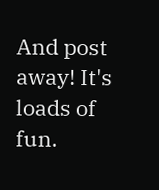And post away! It's loads of fun.